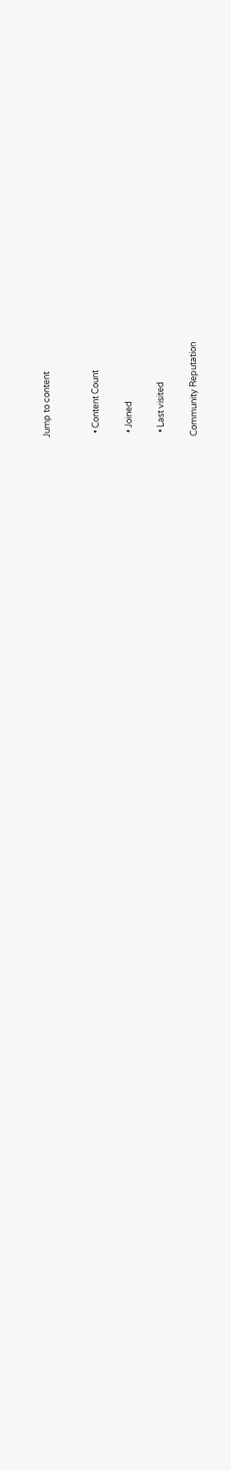Jump to content


  • Content Count

  • Joined

  • Last visited

Community Reputation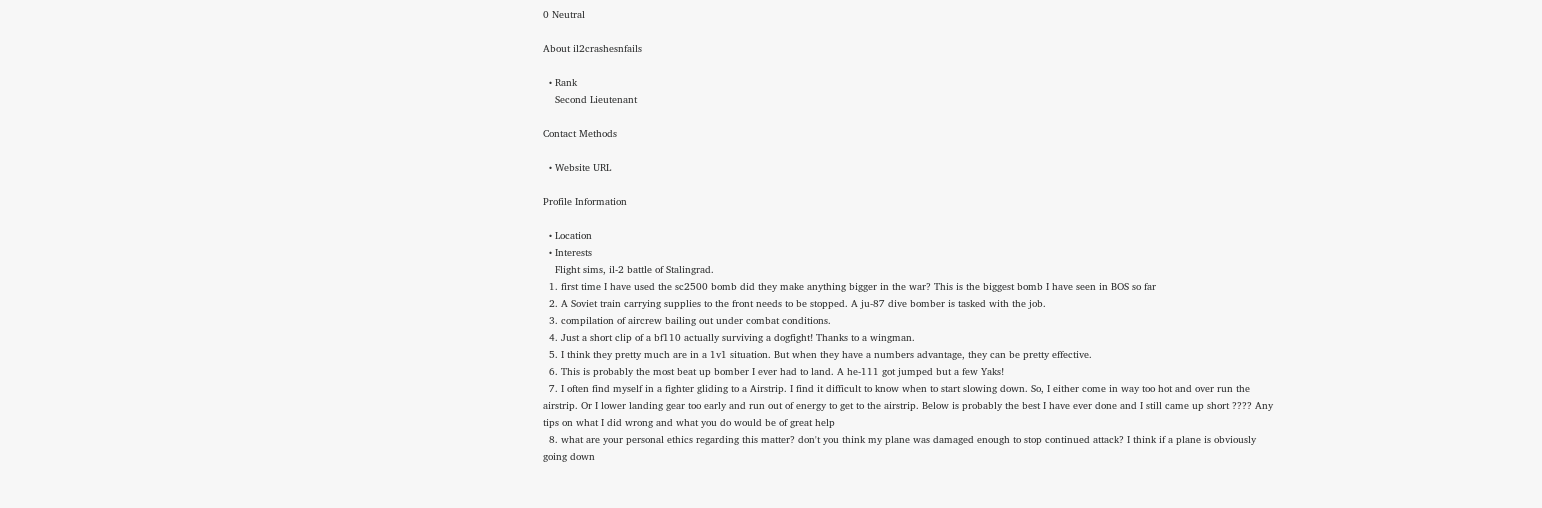0 Neutral

About il2crashesnfails

  • Rank
    Second Lieutenant

Contact Methods

  • Website URL

Profile Information

  • Location
  • Interests
    Flight sims, il-2 battle of Stalingrad.
  1. first time I have used the sc2500 bomb did they make anything bigger in the war? This is the biggest bomb I have seen in BOS so far
  2. A Soviet train carrying supplies to the front needs to be stopped. A ju-87 dive bomber is tasked with the job.
  3. compilation of aircrew bailing out under combat conditions.
  4. Just a short clip of a bf110 actually surviving a dogfight! Thanks to a wingman.
  5. I think they pretty much are in a 1v1 situation. But when they have a numbers advantage, they can be pretty effective.
  6. This is probably the most beat up bomber I ever had to land. A he-111 got jumped but a few Yaks!
  7. I often find myself in a fighter gliding to a Airstrip. I find it difficult to know when to start slowing down. So, I either come in way too hot and over run the airstrip. Or I lower landing gear too early and run out of energy to get to the airstrip. Below is probably the best I have ever done and I still came up short ???? Any tips on what I did wrong and what you do would be of great help
  8. what are your personal ethics regarding this matter? don't you think my plane was damaged enough to stop continued attack? I think if a plane is obviously going down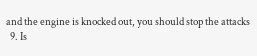and the engine is knocked out, you should stop the attacks
  9. Is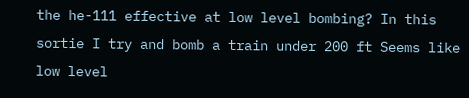the he-111 effective at low level bombing? In this sortie I try and bomb a train under 200 ft Seems like low level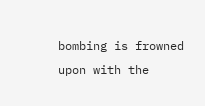bombing is frowned upon with the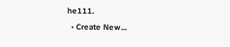he111.
  • Create New...